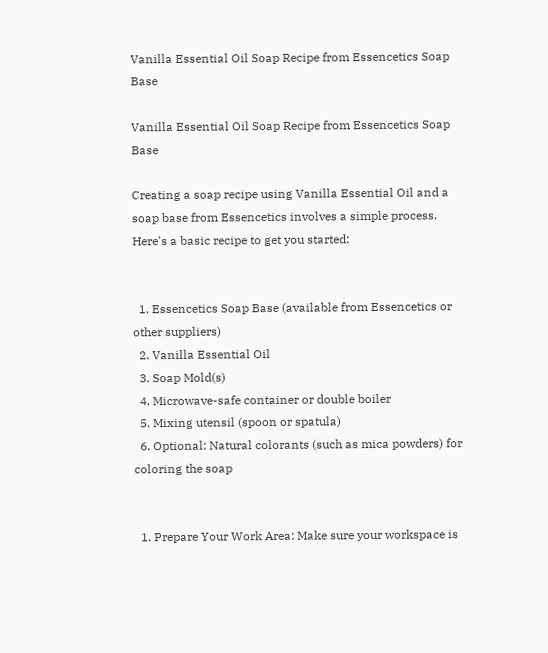Vanilla Essential Oil Soap Recipe from Essencetics Soap Base

Vanilla Essential Oil Soap Recipe from Essencetics Soap Base

Creating a soap recipe using Vanilla Essential Oil and a soap base from Essencetics involves a simple process. Here's a basic recipe to get you started:


  1. Essencetics Soap Base (available from Essencetics or other suppliers)
  2. Vanilla Essential Oil
  3. Soap Mold(s)
  4. Microwave-safe container or double boiler
  5. Mixing utensil (spoon or spatula)
  6. Optional: Natural colorants (such as mica powders) for coloring the soap


  1. Prepare Your Work Area: Make sure your workspace is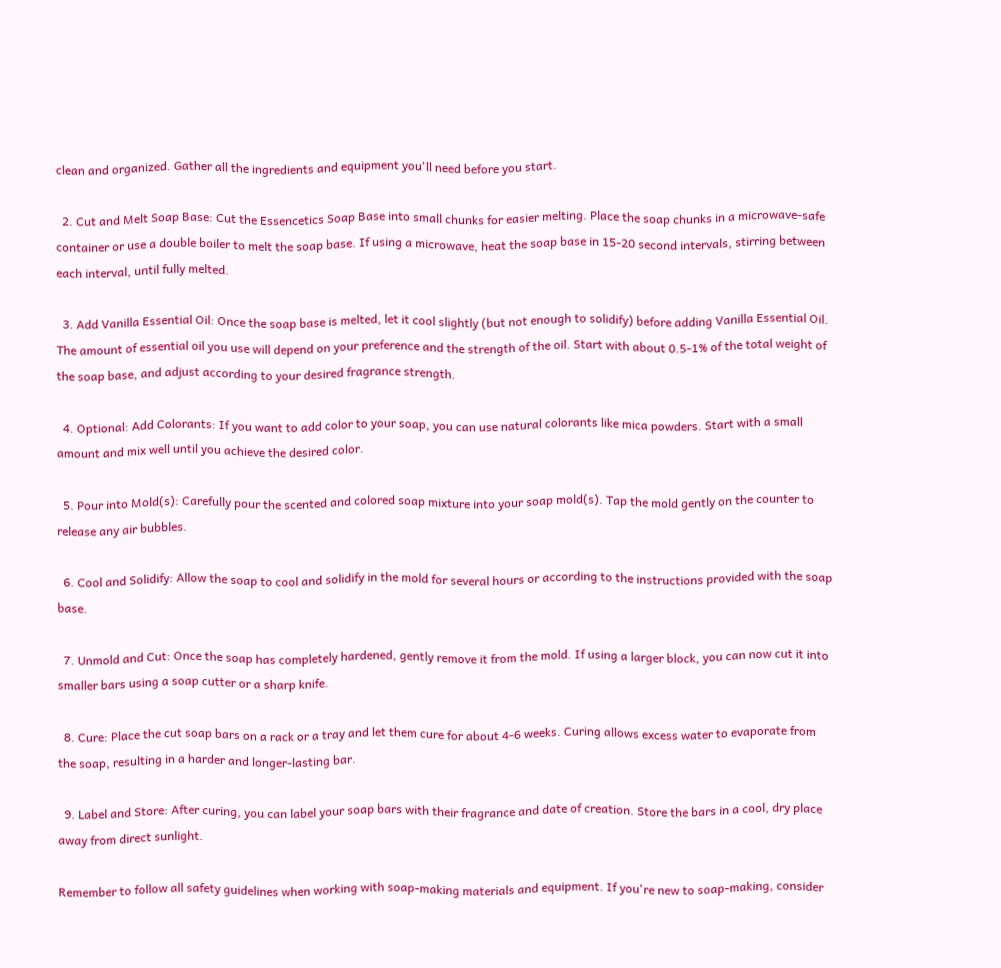clean and organized. Gather all the ingredients and equipment you'll need before you start.

  2. Cut and Melt Soap Base: Cut the Essencetics Soap Base into small chunks for easier melting. Place the soap chunks in a microwave-safe container or use a double boiler to melt the soap base. If using a microwave, heat the soap base in 15-20 second intervals, stirring between each interval, until fully melted.

  3. Add Vanilla Essential Oil: Once the soap base is melted, let it cool slightly (but not enough to solidify) before adding Vanilla Essential Oil. The amount of essential oil you use will depend on your preference and the strength of the oil. Start with about 0.5-1% of the total weight of the soap base, and adjust according to your desired fragrance strength.

  4. Optional: Add Colorants: If you want to add color to your soap, you can use natural colorants like mica powders. Start with a small amount and mix well until you achieve the desired color.

  5. Pour into Mold(s): Carefully pour the scented and colored soap mixture into your soap mold(s). Tap the mold gently on the counter to release any air bubbles.

  6. Cool and Solidify: Allow the soap to cool and solidify in the mold for several hours or according to the instructions provided with the soap base.

  7. Unmold and Cut: Once the soap has completely hardened, gently remove it from the mold. If using a larger block, you can now cut it into smaller bars using a soap cutter or a sharp knife.

  8. Cure: Place the cut soap bars on a rack or a tray and let them cure for about 4-6 weeks. Curing allows excess water to evaporate from the soap, resulting in a harder and longer-lasting bar.

  9. Label and Store: After curing, you can label your soap bars with their fragrance and date of creation. Store the bars in a cool, dry place away from direct sunlight.

Remember to follow all safety guidelines when working with soap-making materials and equipment. If you're new to soap-making, consider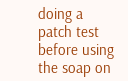doing a patch test before using the soap on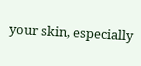your skin, especially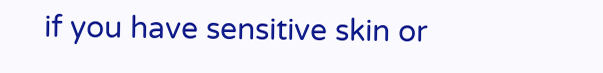if you have sensitive skin or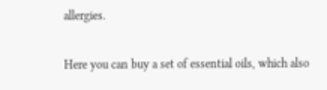allergies.

Here you can buy a set of essential oils, which also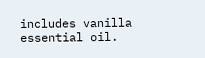includes vanilla essential oil.